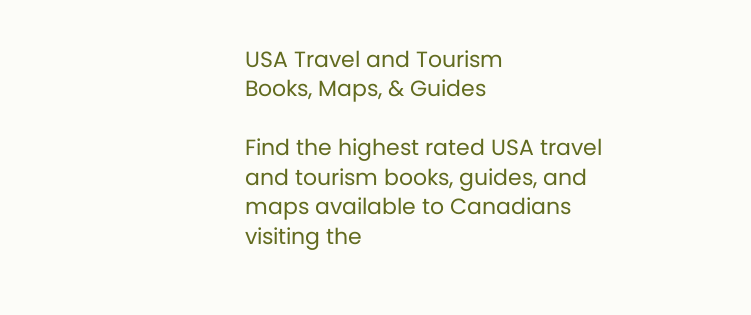USA Travel and Tourism
Books, Maps, & Guides

Find the highest rated USA travel and tourism books, guides, and maps available to Canadians visiting the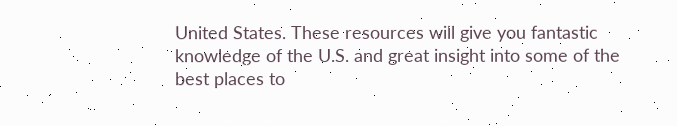United States. These resources will give you fantastic knowledge of the U.S. and great insight into some of the best places to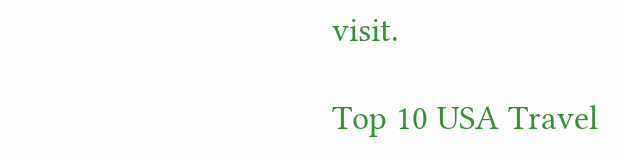visit.

Top 10 USA Travel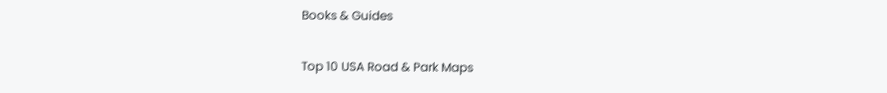Books & Guides

Top 10 USA Road & Park Maps